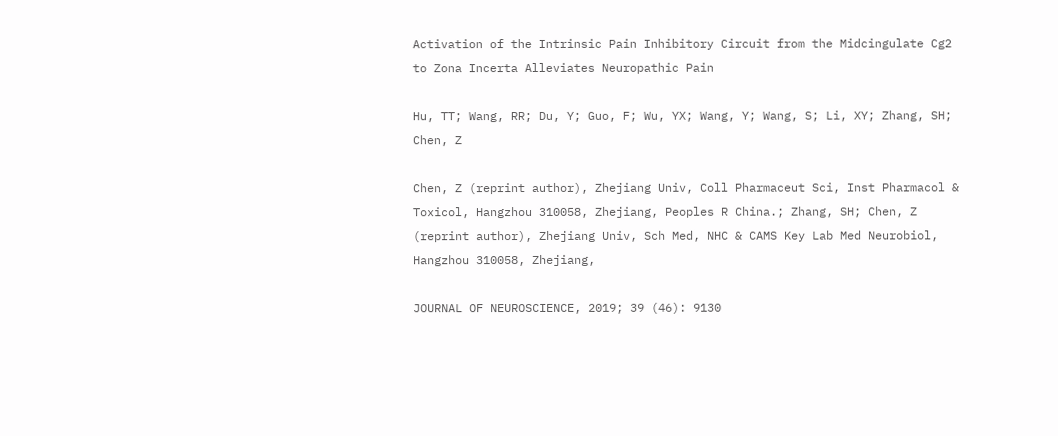Activation of the Intrinsic Pain Inhibitory Circuit from the Midcingulate Cg2 to Zona Incerta Alleviates Neuropathic Pain

Hu, TT; Wang, RR; Du, Y; Guo, F; Wu, YX; Wang, Y; Wang, S; Li, XY; Zhang, SH; Chen, Z

Chen, Z (reprint author), Zhejiang Univ, Coll Pharmaceut Sci, Inst Pharmacol & Toxicol, Hangzhou 310058, Zhejiang, Peoples R China.; Zhang, SH; Chen, Z (reprint author), Zhejiang Univ, Sch Med, NHC & CAMS Key Lab Med Neurobiol, Hangzhou 310058, Zhejiang,

JOURNAL OF NEUROSCIENCE, 2019; 39 (46): 9130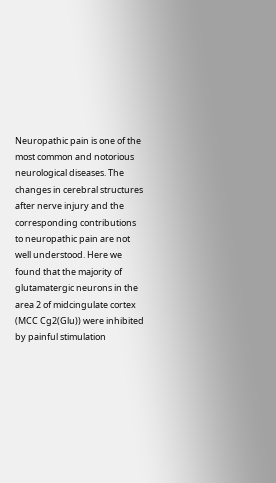Neuropathic pain is one of the most common and notorious neurological diseases. The changes in cerebral structures after nerve injury and the corresponding contributions to neuropathic pain are not well understood. Here we found that the majority of glutamatergic neurons in the area 2 of midcingulate cortex (MCC Cg2(Glu)) were inhibited by painful stimulation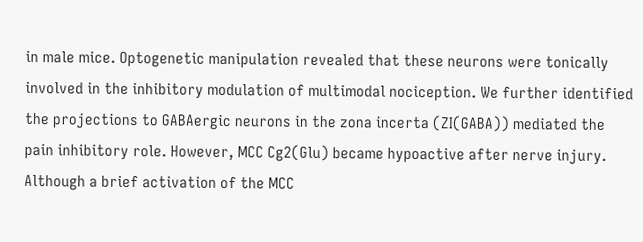in male mice. Optogenetic manipulation revealed that these neurons were tonically involved in the inhibitory modulation of multimodal nociception. We further identified the projections to GABAergic neurons in the zona incerta (ZI(GABA)) mediated the pain inhibitory role. However, MCC Cg2(Glu) became hypoactive after nerve injury. Although a brief activation of the MCC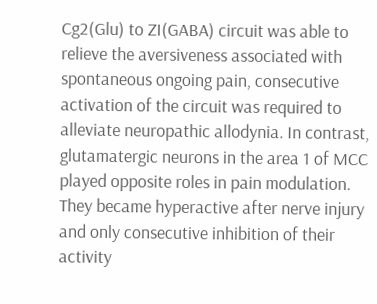Cg2(Glu) to ZI(GABA) circuit was able to relieve the aversiveness associated with spontaneous ongoing pain, consecutive activation of the circuit was required to alleviate neuropathic allodynia. In contrast, glutamatergic neurons in the area 1 of MCC played opposite roles in pain modulation. They became hyperactive after nerve injury and only consecutive inhibition of their activity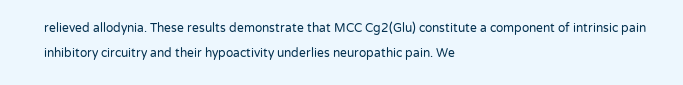relieved allodynia. These results demonstrate that MCC Cg2(Glu) constitute a component of intrinsic pain inhibitory circuitry and their hypoactivity underlies neuropathic pain. We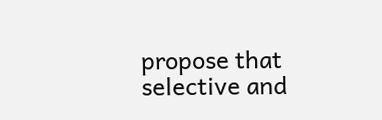propose that selective and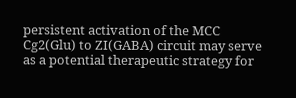persistent activation of the MCC Cg2(Glu) to ZI(GABA) circuit may serve as a potential therapeutic strategy for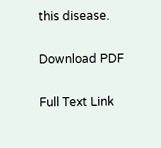this disease.

Download PDF

Full Text Link